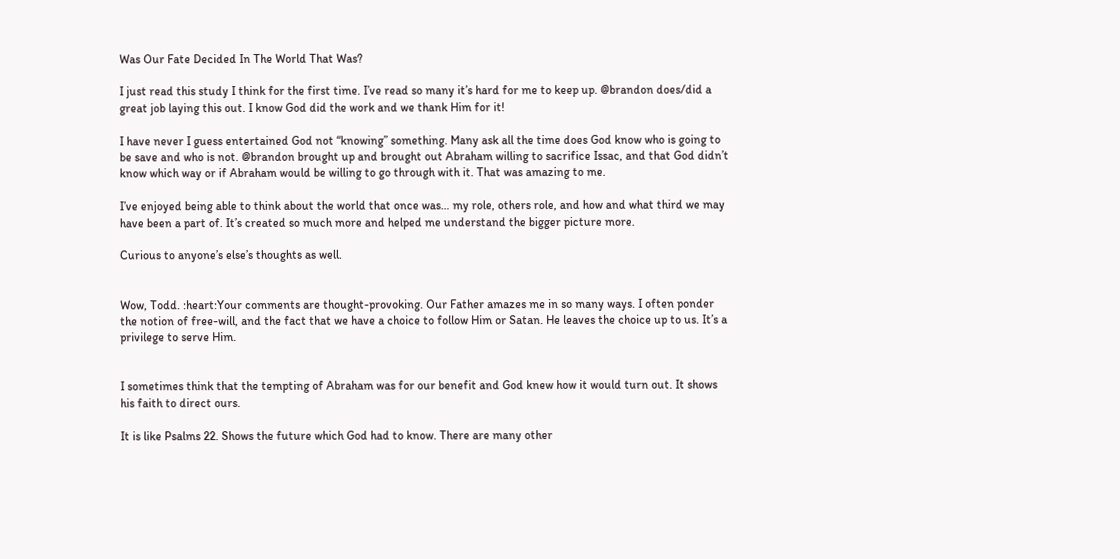Was Our Fate Decided In The World That Was?

I just read this study I think for the first time. I’ve read so many it’s hard for me to keep up. @brandon does/did a great job laying this out. I know God did the work and we thank Him for it!

I have never I guess entertained God not “knowing” something. Many ask all the time does God know who is going to be save and who is not. @brandon brought up and brought out Abraham willing to sacrifice Issac, and that God didn’t know which way or if Abraham would be willing to go through with it. That was amazing to me.

I’ve enjoyed being able to think about the world that once was… my role, others role, and how and what third we may have been a part of. It’s created so much more and helped me understand the bigger picture more.

Curious to anyone’s else’s thoughts as well.


Wow, Todd. :heart:Your comments are thought-provoking. Our Father amazes me in so many ways. I often ponder the notion of free-will, and the fact that we have a choice to follow Him or Satan. He leaves the choice up to us. It’s a privilege to serve Him.


I sometimes think that the tempting of Abraham was for our benefit and God knew how it would turn out. It shows his faith to direct ours.

It is like Psalms 22. Shows the future which God had to know. There are many other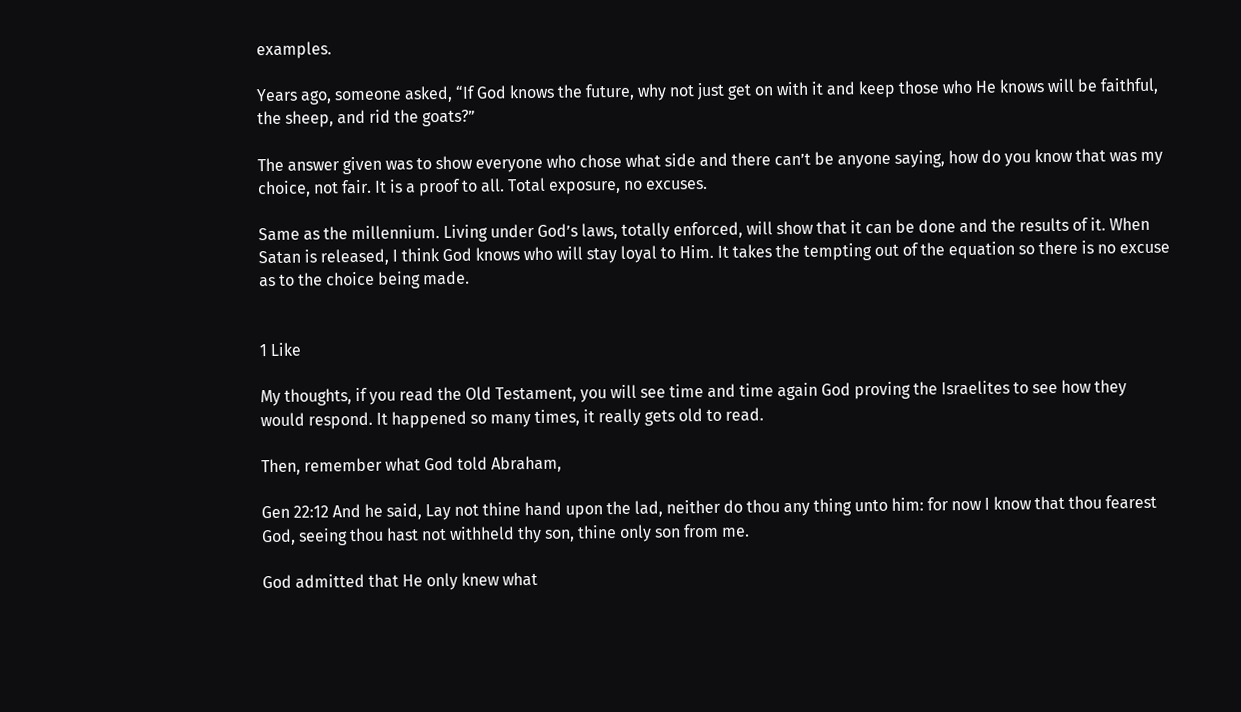examples.

Years ago, someone asked, “If God knows the future, why not just get on with it and keep those who He knows will be faithful, the sheep, and rid the goats?”

The answer given was to show everyone who chose what side and there can’t be anyone saying, how do you know that was my choice, not fair. It is a proof to all. Total exposure, no excuses.

Same as the millennium. Living under God’s laws, totally enforced, will show that it can be done and the results of it. When Satan is released, I think God knows who will stay loyal to Him. It takes the tempting out of the equation so there is no excuse as to the choice being made.


1 Like

My thoughts, if you read the Old Testament, you will see time and time again God proving the Israelites to see how they would respond. It happened so many times, it really gets old to read.

Then, remember what God told Abraham,

Gen 22:12 And he said, Lay not thine hand upon the lad, neither do thou any thing unto him: for now I know that thou fearest God, seeing thou hast not withheld thy son, thine only son from me.

God admitted that He only knew what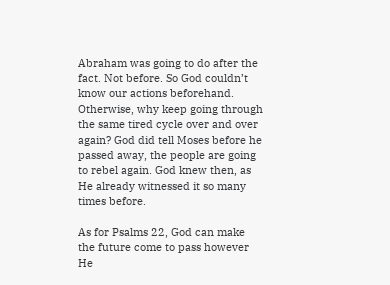Abraham was going to do after the fact. Not before. So God couldn’t know our actions beforehand. Otherwise, why keep going through the same tired cycle over and over again? God did tell Moses before he passed away, the people are going to rebel again. God knew then, as He already witnessed it so many times before.

As for Psalms 22, God can make the future come to pass however He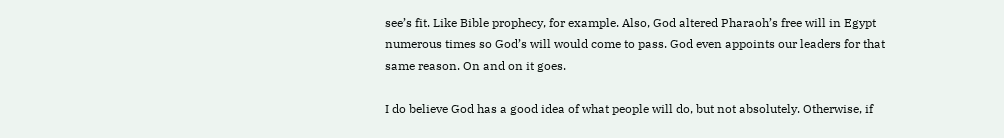see’s fit. Like Bible prophecy, for example. Also, God altered Pharaoh’s free will in Egypt numerous times so God’s will would come to pass. God even appoints our leaders for that same reason. On and on it goes.

I do believe God has a good idea of what people will do, but not absolutely. Otherwise, if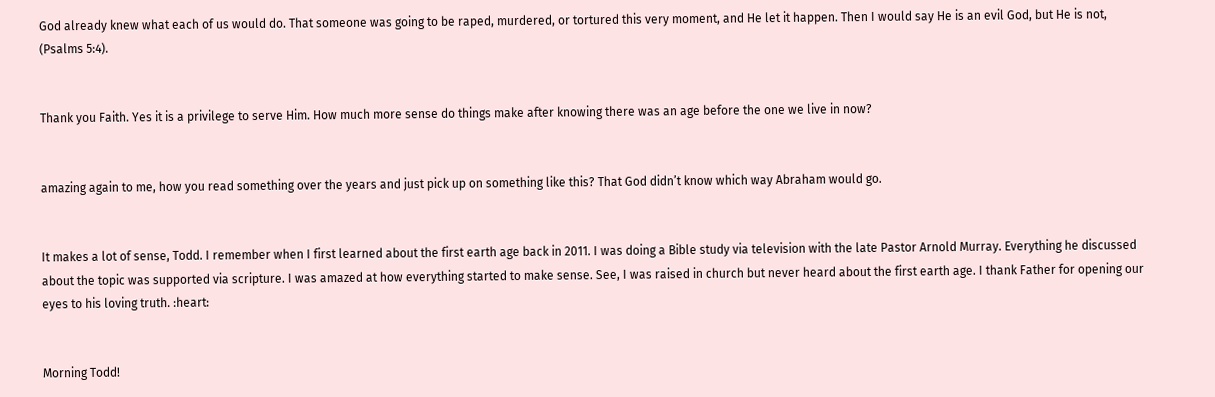God already knew what each of us would do. That someone was going to be raped, murdered, or tortured this very moment, and He let it happen. Then I would say He is an evil God, but He is not, (Psalms 5:4).


Thank you Faith. Yes it is a privilege to serve Him. How much more sense do things make after knowing there was an age before the one we live in now?


amazing again to me, how you read something over the years and just pick up on something like this? That God didn’t know which way Abraham would go.


It makes a lot of sense, Todd. I remember when I first learned about the first earth age back in 2011. I was doing a Bible study via television with the late Pastor Arnold Murray. Everything he discussed about the topic was supported via scripture. I was amazed at how everything started to make sense. See, I was raised in church but never heard about the first earth age. I thank Father for opening our eyes to his loving truth. :heart:


Morning Todd!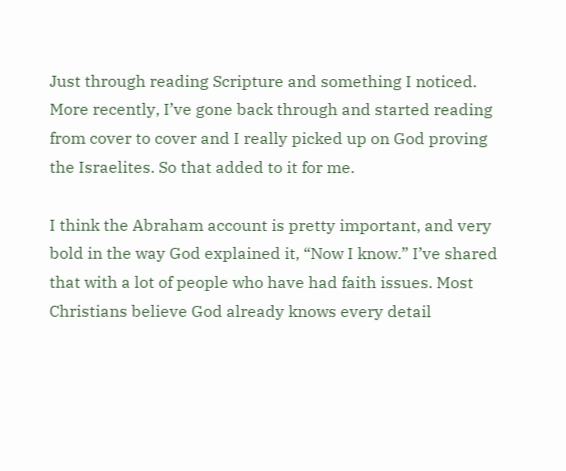Just through reading Scripture and something I noticed. More recently, I’ve gone back through and started reading from cover to cover and I really picked up on God proving the Israelites. So that added to it for me.

I think the Abraham account is pretty important, and very bold in the way God explained it, “Now I know.” I’ve shared that with a lot of people who have had faith issues. Most Christians believe God already knows every detail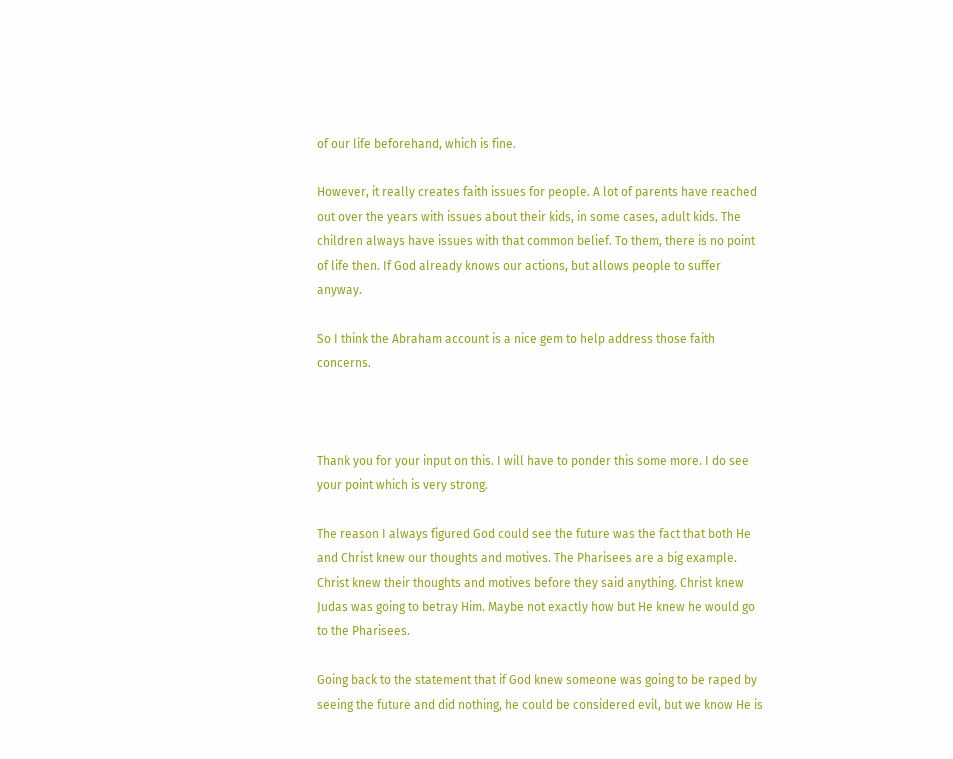of our life beforehand, which is fine.

However, it really creates faith issues for people. A lot of parents have reached out over the years with issues about their kids, in some cases, adult kids. The children always have issues with that common belief. To them, there is no point of life then. If God already knows our actions, but allows people to suffer anyway.

So I think the Abraham account is a nice gem to help address those faith concerns.



Thank you for your input on this. I will have to ponder this some more. I do see your point which is very strong.

The reason I always figured God could see the future was the fact that both He and Christ knew our thoughts and motives. The Pharisees are a big example. Christ knew their thoughts and motives before they said anything. Christ knew Judas was going to betray Him. Maybe not exactly how but He knew he would go to the Pharisees.

Going back to the statement that if God knew someone was going to be raped by seeing the future and did nothing, he could be considered evil, but we know He is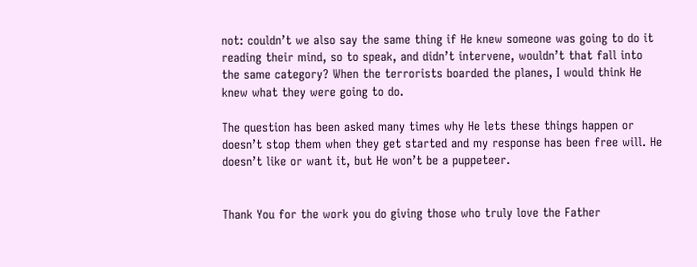not: couldn’t we also say the same thing if He knew someone was going to do it reading their mind, so to speak, and didn’t intervene, wouldn’t that fall into the same category? When the terrorists boarded the planes, I would think He knew what they were going to do.

The question has been asked many times why He lets these things happen or doesn’t stop them when they get started and my response has been free will. He doesn’t like or want it, but He won’t be a puppeteer.


Thank You for the work you do giving those who truly love the Father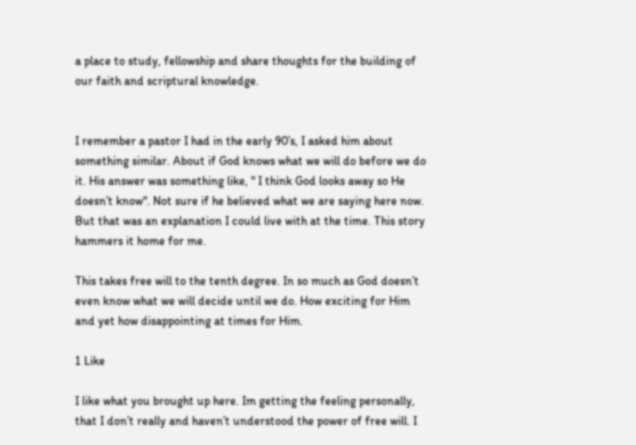a place to study, fellowship and share thoughts for the building of our faith and scriptural knowledge.


I remember a pastor I had in the early 90’s, I asked him about something similar. About if God knows what we will do before we do it. His answer was something like, " I think God looks away so He doesn’t know". Not sure if he believed what we are saying here now. But that was an explanation I could live with at the time. This story hammers it home for me.

This takes free will to the tenth degree. In so much as God doesn’t even know what we will decide until we do. How exciting for Him and yet how disappointing at times for Him.

1 Like

I like what you brought up here. Im getting the feeling personally, that I don’t really and haven’t understood the power of free will. I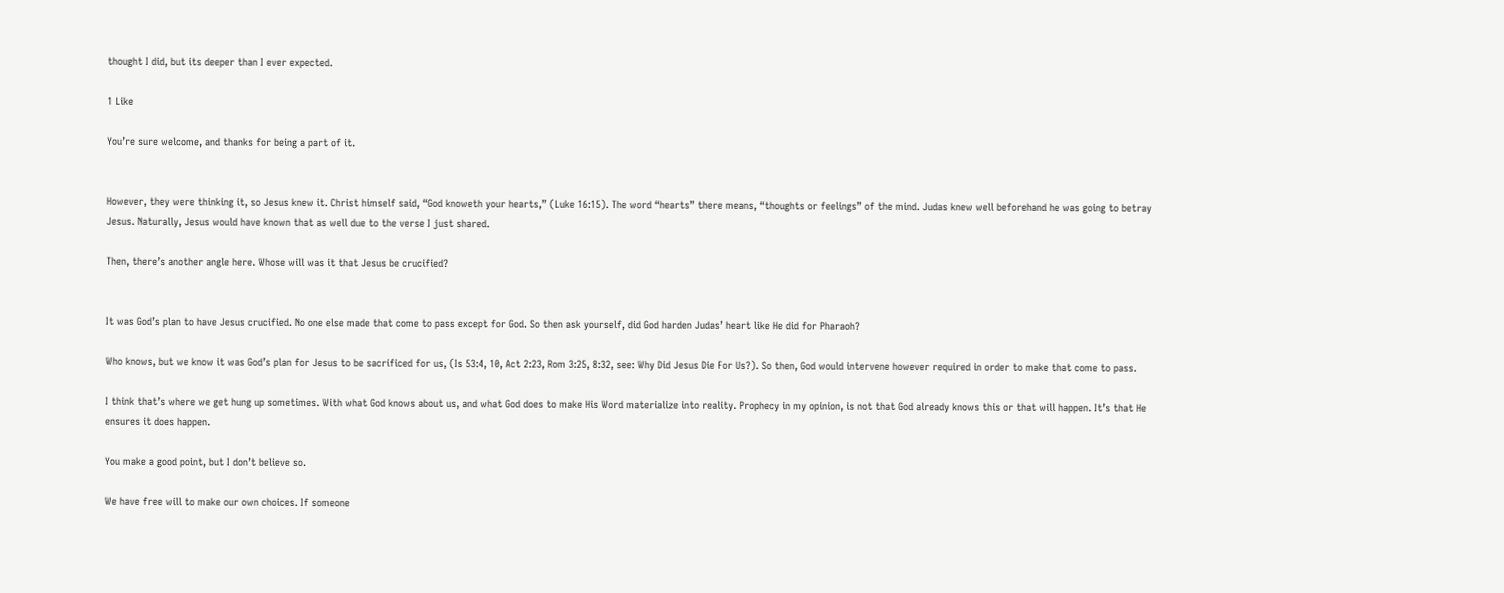thought I did, but its deeper than I ever expected.

1 Like

You’re sure welcome, and thanks for being a part of it.


However, they were thinking it, so Jesus knew it. Christ himself said, “God knoweth your hearts,” (Luke 16:15). The word “hearts” there means, “thoughts or feelings” of the mind. Judas knew well beforehand he was going to betray Jesus. Naturally, Jesus would have known that as well due to the verse I just shared.

Then, there’s another angle here. Whose will was it that Jesus be crucified?


It was God’s plan to have Jesus crucified. No one else made that come to pass except for God. So then ask yourself, did God harden Judas’ heart like He did for Pharaoh?

Who knows, but we know it was God’s plan for Jesus to be sacrificed for us, (Is 53:4, 10, Act 2:23, Rom 3:25, 8:32, see: Why Did Jesus Die For Us?). So then, God would intervene however required in order to make that come to pass.

I think that’s where we get hung up sometimes. With what God knows about us, and what God does to make His Word materialize into reality. Prophecy in my opinion, is not that God already knows this or that will happen. It’s that He ensures it does happen.

You make a good point, but I don’t believe so.

We have free will to make our own choices. If someone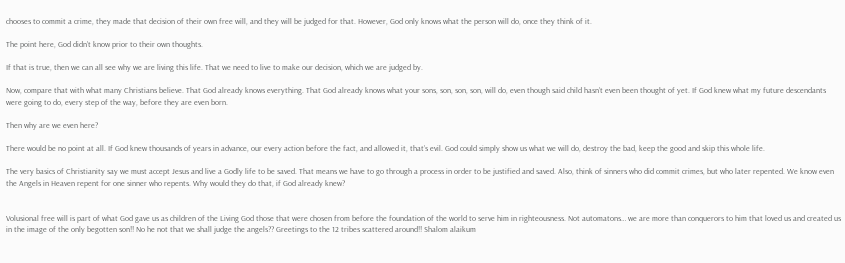chooses to commit a crime, they made that decision of their own free will, and they will be judged for that. However, God only knows what the person will do, once they think of it.

The point here, God didn’t know prior to their own thoughts.

If that is true, then we can all see why we are living this life. That we need to live to make our decision, which we are judged by.

Now, compare that with what many Christians believe. That God already knows everything. That God already knows what your sons, son, son, son, will do, even though said child hasn’t even been thought of yet. If God knew what my future descendants were going to do, every step of the way, before they are even born.

Then why are we even here?

There would be no point at all. If God knew thousands of years in advance, our every action before the fact, and allowed it, that’s evil. God could simply show us what we will do, destroy the bad, keep the good and skip this whole life.

The very basics of Christianity say we must accept Jesus and live a Godly life to be saved. That means we have to go through a process in order to be justified and saved. Also, think of sinners who did commit crimes, but who later repented. We know even the Angels in Heaven repent for one sinner who repents. Why would they do that, if God already knew?


Volusional free will is part of what God gave us as children of the Living God those that were chosen from before the foundation of the world to serve him in righteousness. Not automatons… we are more than conquerors to him that loved us and created us in the image of the only begotten son!! No he not that we shall judge the angels?? Greetings to the 12 tribes scattered around!! Shalom alaikum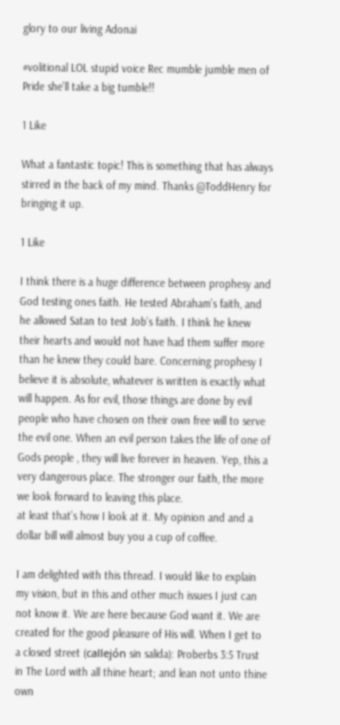glory to our living Adonai

#volitional LOL stupid voice Rec mumble jumble men of Pride she’ll take a big tumble!!

1 Like

What a fantastic topic! This is something that has always stirred in the back of my mind. Thanks @ToddHenry for bringing it up.

1 Like

I think there is a huge difference between prophesy and God testing ones faith. He tested Abraham’s faith, and he allowed Satan to test Job’s faith. I think he knew their hearts and would not have had them suffer more than he knew they could bare. Concerning prophesy I believe it is absolute, whatever is written is exactly what will happen. As for evil, those things are done by evil people who have chosen on their own free will to serve the evil one. When an evil person takes the life of one of Gods people , they will live forever in heaven. Yep, this a very dangerous place. The stronger our faith, the more we look forward to leaving this place.
at least that’s how I look at it. My opinion and and a dollar bill will almost buy you a cup of coffee.

I am delighted with this thread. I would like to explain my vision, but in this and other much issues I just can not know it. We are here because God want it. We are created for the good pleasure of His will. When I get to a closed street (callejón sin salida): Proberbs 3:5 Trust in The Lord with all thine heart; and lean not unto thine own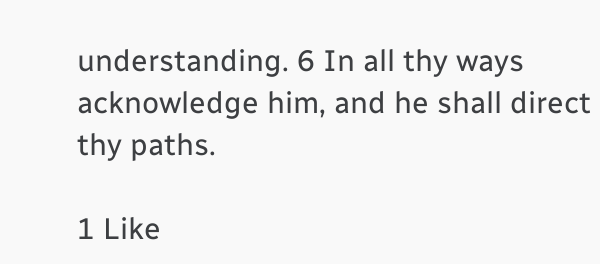understanding. 6 In all thy ways acknowledge him, and he shall direct thy paths.

1 Like